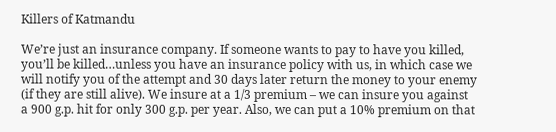Killers of Katmandu

We’re just an insurance company. If someone wants to pay to have you killed, you’ll be killed…unless you have an insurance policy with us, in which case we will notify you of the attempt and 30 days later return the money to your enemy (if they are still alive). We insure at a 1/3 premium – we can insure you against a 900 g.p. hit for only 300 g.p. per year. Also, we can put a 10% premium on that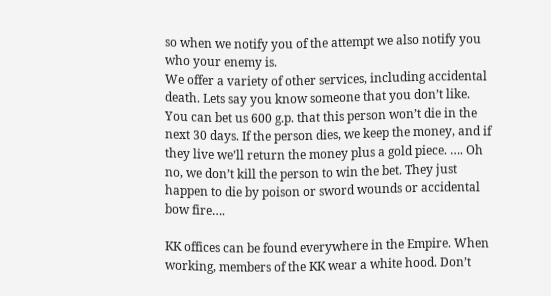so when we notify you of the attempt we also notify you who your enemy is.
We offer a variety of other services, including accidental death. Lets say you know someone that you don’t like. You can bet us 600 g.p. that this person won’t die in the next 30 days. If the person dies, we keep the money, and if they live we’ll return the money plus a gold piece. …. Oh no, we don’t kill the person to win the bet. They just happen to die by poison or sword wounds or accidental bow fire….

KK offices can be found everywhere in the Empire. When working, members of the KK wear a white hood. Don’t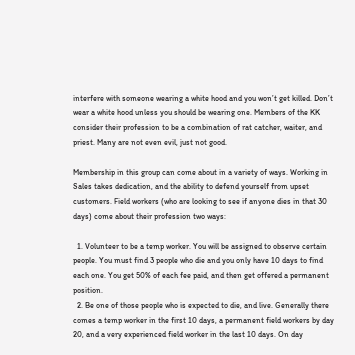interfere with someone wearing a white hood and you won’t get killed. Don’t wear a white hood unless you should be wearing one. Members of the KK consider their profession to be a combination of rat catcher, waiter, and priest. Many are not even evil, just not good.

Membership in this group can come about in a variety of ways. Working in Sales takes dedication, and the ability to defend yourself from upset customers. Field workers (who are looking to see if anyone dies in that 30 days) come about their profession two ways:

  1. Volunteer to be a temp worker. You will be assigned to observe certain people. You must find 3 people who die and you only have 10 days to find each one. You get 50% of each fee paid, and then get offered a permanent position.
  2. Be one of those people who is expected to die, and live. Generally there comes a temp worker in the first 10 days, a permanent field workers by day 20, and a very experienced field worker in the last 10 days. On day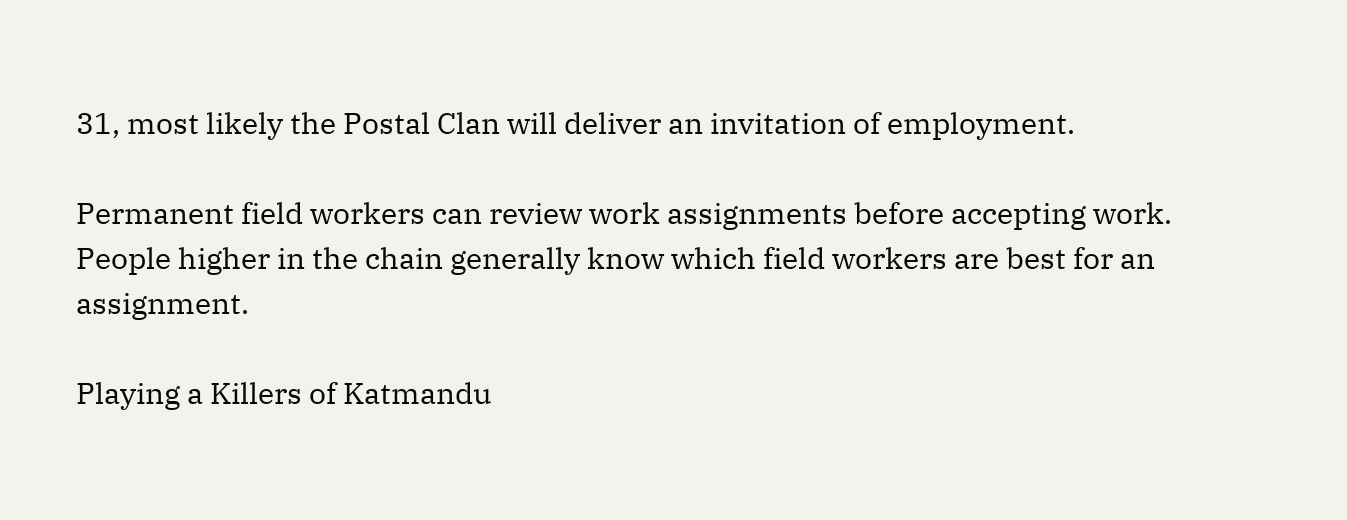31, most likely the Postal Clan will deliver an invitation of employment.

Permanent field workers can review work assignments before accepting work. People higher in the chain generally know which field workers are best for an assignment.

Playing a Killers of Katmandu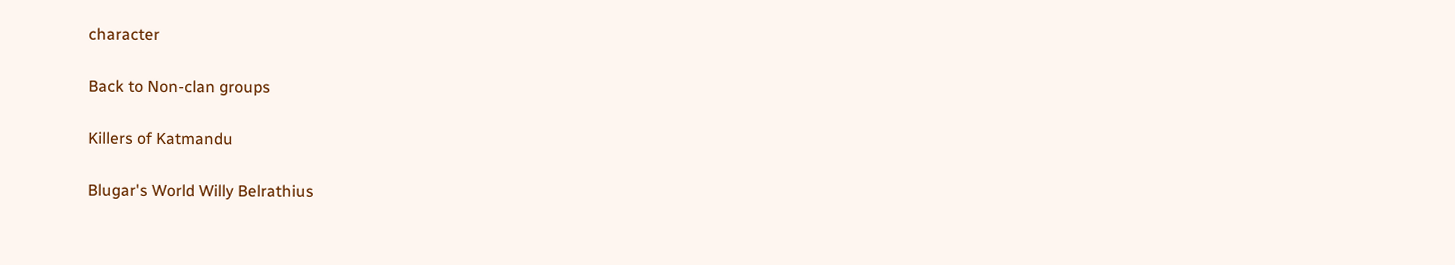character

Back to Non-clan groups

Killers of Katmandu

Blugar's World Willy Belrathius